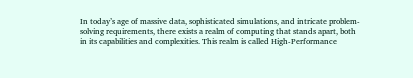In today’s age of massive data, sophisticated simulations, and intricate problem-solving requirements, there exists a realm of computing that stands apart, both in its capabilities and complexities. This realm is called High-Performance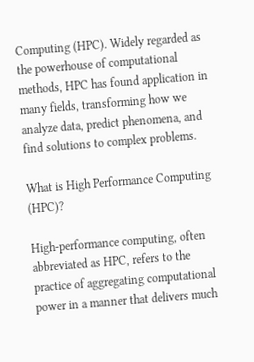Computing (HPC). Widely regarded as the powerhouse of computational methods, HPC has found application in many fields, transforming how we analyze data, predict phenomena, and find solutions to complex problems.

What is High Performance Computing (HPC)?

High-performance computing, often abbreviated as HPC, refers to the practice of aggregating computational power in a manner that delivers much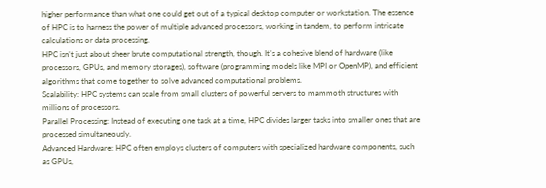higher performance than what one could get out of a typical desktop computer or workstation. The essence of HPC is to harness the power of multiple advanced processors, working in tandem, to perform intricate calculations or data processing.
HPC isn’t just about sheer brute computational strength, though. It’s a cohesive blend of hardware (like processors, GPUs, and memory storages), software (programming models like MPI or OpenMP), and efficient algorithms that come together to solve advanced computational problems.
Scalability: HPC systems can scale from small clusters of powerful servers to mammoth structures with millions of processors.
Parallel Processing: Instead of executing one task at a time, HPC divides larger tasks into smaller ones that are processed simultaneously.
Advanced Hardware: HPC often employs clusters of computers with specialized hardware components, such as GPUs,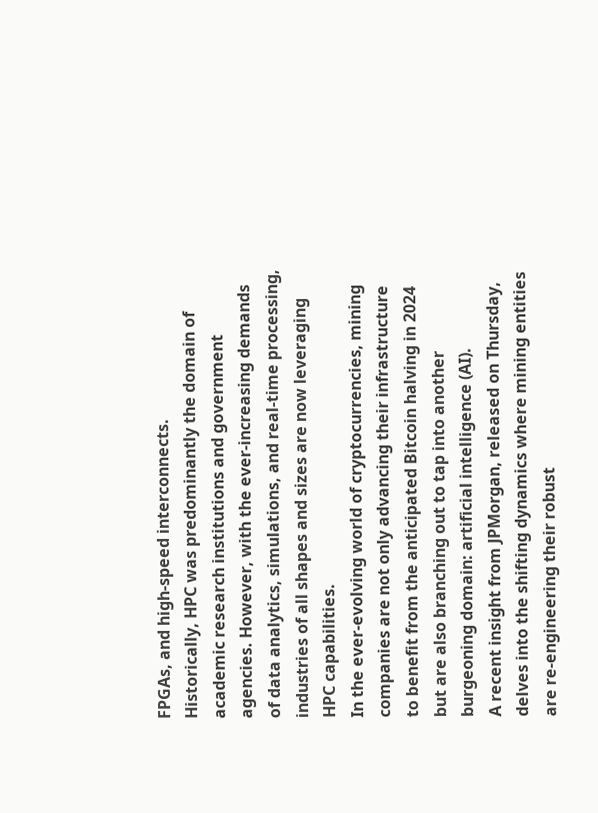FPGAs, and high-speed interconnects.
Historically, HPC was predominantly the domain of academic research institutions and government agencies. However, with the ever-increasing demands of data analytics, simulations, and real-time processing, industries of all shapes and sizes are now leveraging HPC capabilities.
In the ever-evolving world of cryptocurrencies, mining companies are not only advancing their infrastructure to benefit from the anticipated Bitcoin halving in 2024 but are also branching out to tap into another burgeoning domain: artificial intelligence (AI).
A recent insight from JPMorgan, released on Thursday, delves into the shifting dynamics where mining entities are re-engineering their robust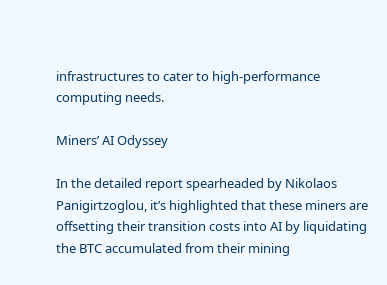infrastructures to cater to high-performance computing needs.

Miners’ AI Odyssey

In the detailed report spearheaded by Nikolaos Panigirtzoglou, it’s highlighted that these miners are offsetting their transition costs into AI by liquidating the BTC accumulated from their mining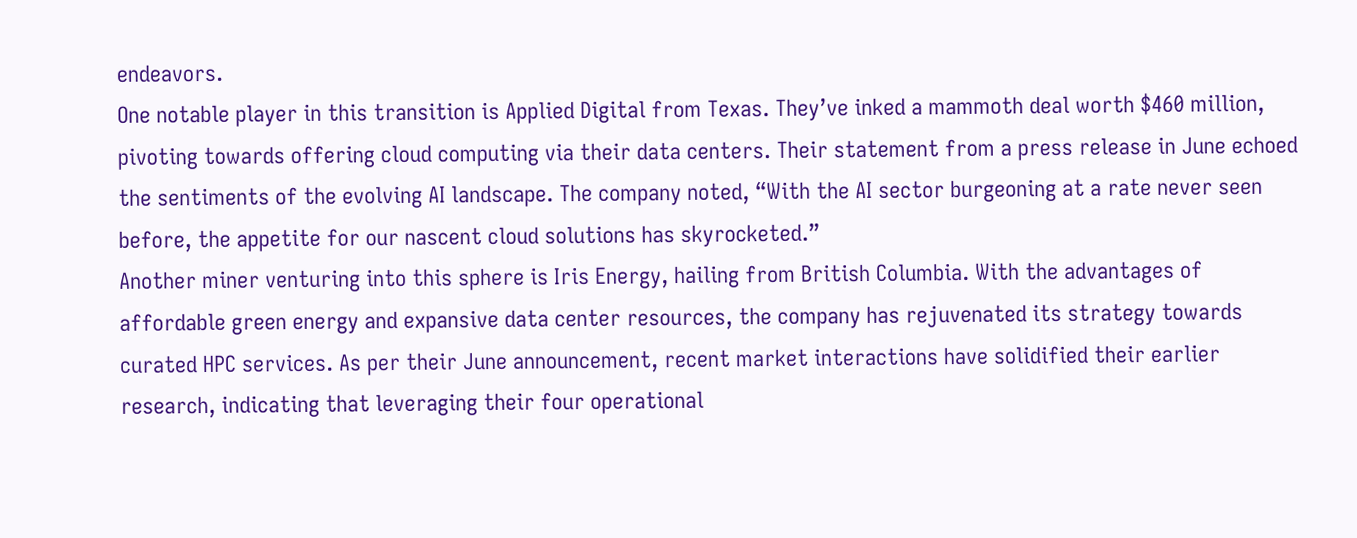endeavors.
One notable player in this transition is Applied Digital from Texas. They’ve inked a mammoth deal worth $460 million, pivoting towards offering cloud computing via their data centers. Their statement from a press release in June echoed the sentiments of the evolving AI landscape. The company noted, “With the AI sector burgeoning at a rate never seen before, the appetite for our nascent cloud solutions has skyrocketed.”
Another miner venturing into this sphere is Iris Energy, hailing from British Columbia. With the advantages of affordable green energy and expansive data center resources, the company has rejuvenated its strategy towards curated HPC services. As per their June announcement, recent market interactions have solidified their earlier research, indicating that leveraging their four operational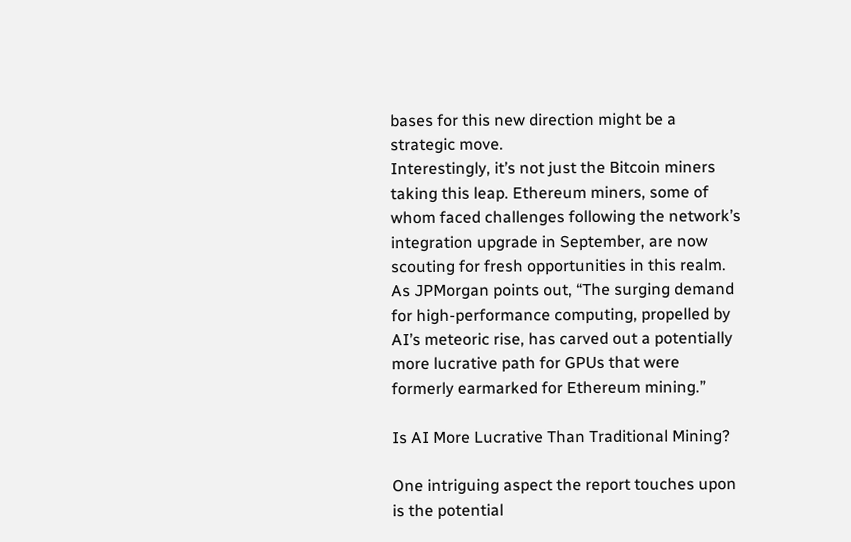bases for this new direction might be a strategic move.
Interestingly, it’s not just the Bitcoin miners taking this leap. Ethereum miners, some of whom faced challenges following the network’s integration upgrade in September, are now scouting for fresh opportunities in this realm.
As JPMorgan points out, “The surging demand for high-performance computing, propelled by AI’s meteoric rise, has carved out a potentially more lucrative path for GPUs that were formerly earmarked for Ethereum mining.”

Is AI More Lucrative Than Traditional Mining?

One intriguing aspect the report touches upon is the potential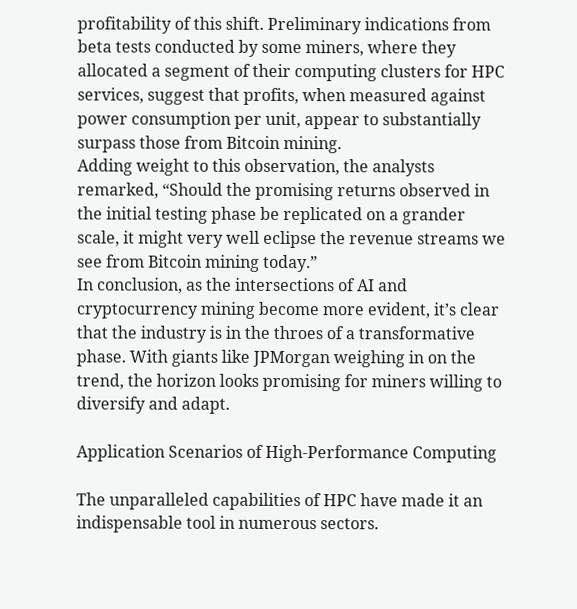profitability of this shift. Preliminary indications from beta tests conducted by some miners, where they allocated a segment of their computing clusters for HPC services, suggest that profits, when measured against power consumption per unit, appear to substantially surpass those from Bitcoin mining.
Adding weight to this observation, the analysts remarked, “Should the promising returns observed in the initial testing phase be replicated on a grander scale, it might very well eclipse the revenue streams we see from Bitcoin mining today.”
In conclusion, as the intersections of AI and cryptocurrency mining become more evident, it’s clear that the industry is in the throes of a transformative phase. With giants like JPMorgan weighing in on the trend, the horizon looks promising for miners willing to diversify and adapt.

Application Scenarios of High-Performance Computing

The unparalleled capabilities of HPC have made it an indispensable tool in numerous sectors.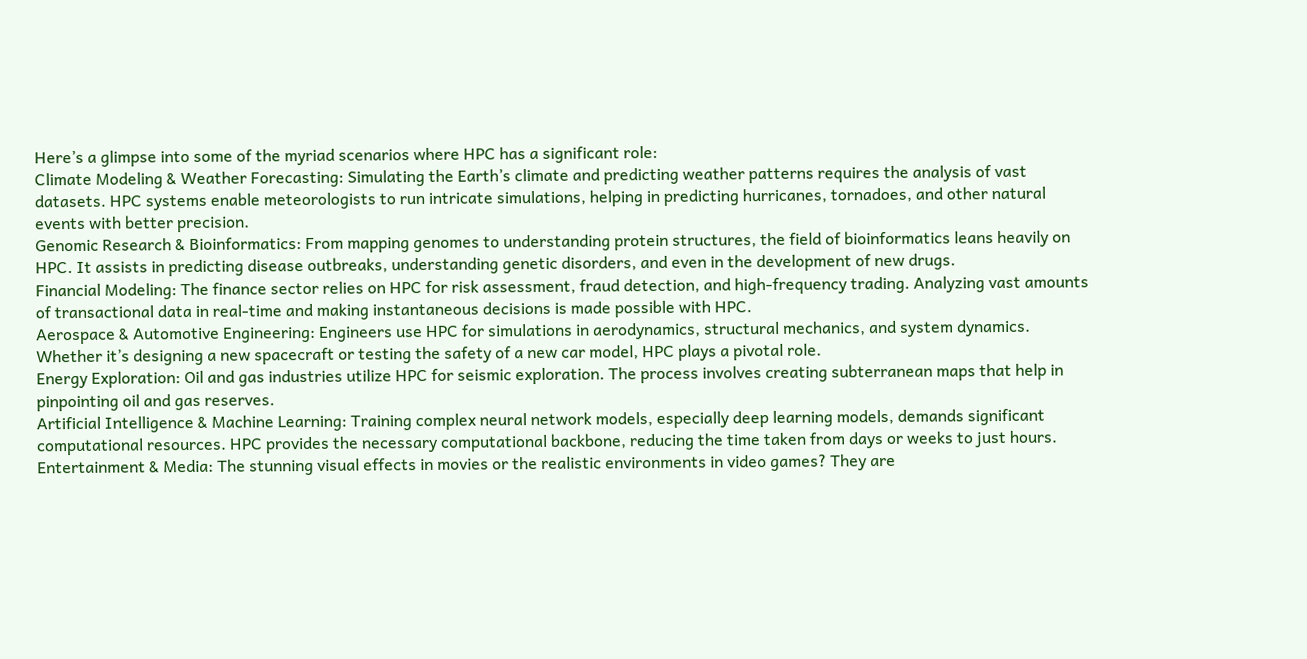Here’s a glimpse into some of the myriad scenarios where HPC has a significant role:
Climate Modeling & Weather Forecasting: Simulating the Earth’s climate and predicting weather patterns requires the analysis of vast datasets. HPC systems enable meteorologists to run intricate simulations, helping in predicting hurricanes, tornadoes, and other natural events with better precision.
Genomic Research & Bioinformatics: From mapping genomes to understanding protein structures, the field of bioinformatics leans heavily on HPC. It assists in predicting disease outbreaks, understanding genetic disorders, and even in the development of new drugs.
Financial Modeling: The finance sector relies on HPC for risk assessment, fraud detection, and high-frequency trading. Analyzing vast amounts of transactional data in real-time and making instantaneous decisions is made possible with HPC.
Aerospace & Automotive Engineering: Engineers use HPC for simulations in aerodynamics, structural mechanics, and system dynamics. Whether it’s designing a new spacecraft or testing the safety of a new car model, HPC plays a pivotal role.
Energy Exploration: Oil and gas industries utilize HPC for seismic exploration. The process involves creating subterranean maps that help in pinpointing oil and gas reserves.
Artificial Intelligence & Machine Learning: Training complex neural network models, especially deep learning models, demands significant computational resources. HPC provides the necessary computational backbone, reducing the time taken from days or weeks to just hours.
Entertainment & Media: The stunning visual effects in movies or the realistic environments in video games? They are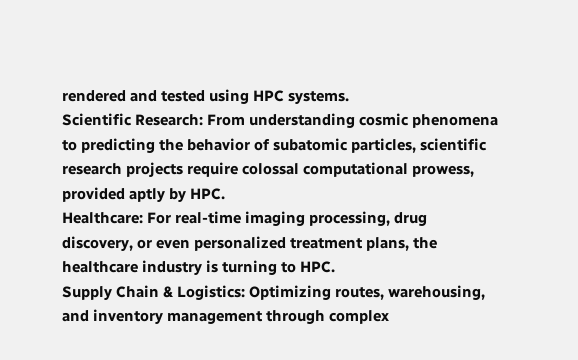rendered and tested using HPC systems.
Scientific Research: From understanding cosmic phenomena to predicting the behavior of subatomic particles, scientific research projects require colossal computational prowess, provided aptly by HPC.
Healthcare: For real-time imaging processing, drug discovery, or even personalized treatment plans, the healthcare industry is turning to HPC.
Supply Chain & Logistics: Optimizing routes, warehousing, and inventory management through complex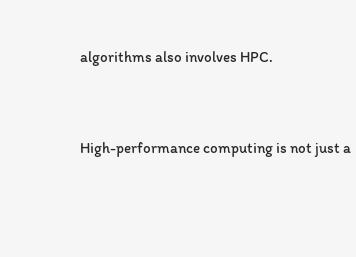algorithms also involves HPC.


High-performance computing is not just a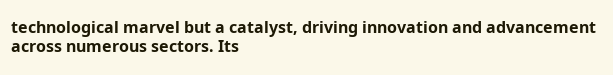technological marvel but a catalyst, driving innovation and advancement across numerous sectors. Its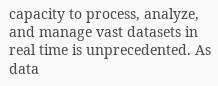capacity to process, analyze, and manage vast datasets in real time is unprecedented. As data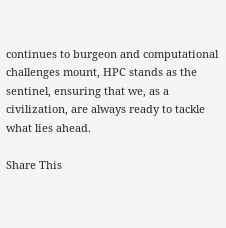continues to burgeon and computational challenges mount, HPC stands as the sentinel, ensuring that we, as a civilization, are always ready to tackle what lies ahead.

Share This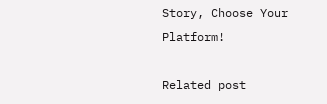Story, Choose Your Platform!

Related post